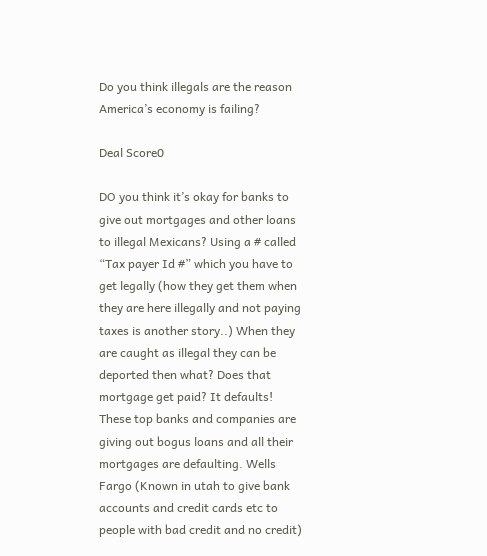Do you think illegals are the reason America’s economy is failing?

Deal Score0

DO you think it’s okay for banks to give out mortgages and other loans to illegal Mexicans? Using a # called “Tax payer Id #” which you have to get legally (how they get them when they are here illegally and not paying taxes is another story..) When they are caught as illegal they can be deported then what? Does that mortgage get paid? It defaults! These top banks and companies are giving out bogus loans and all their mortgages are defaulting. Wells Fargo (Known in utah to give bank accounts and credit cards etc to people with bad credit and no credit)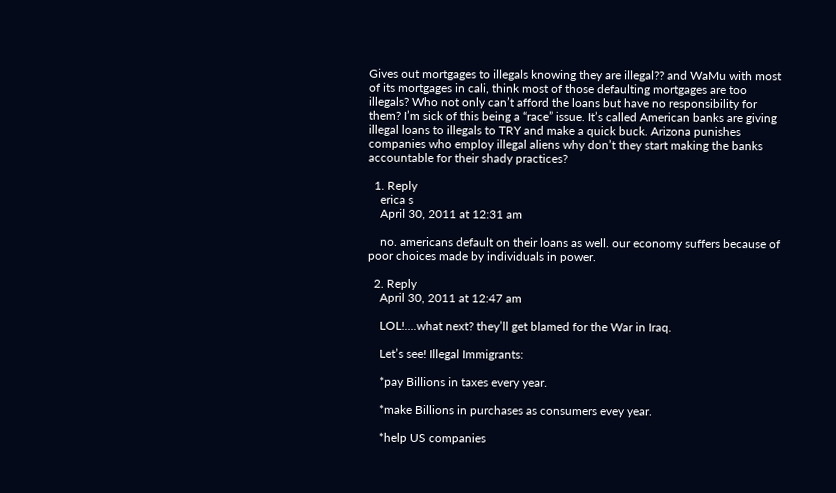Gives out mortgages to illegals knowing they are illegal?? and WaMu with most of its mortgages in cali, think most of those defaulting mortgages are too illegals? Who not only can’t afford the loans but have no responsibility for them? I’m sick of this being a “race” issue. It’s called American banks are giving illegal loans to illegals to TRY and make a quick buck. Arizona punishes companies who employ illegal aliens why don’t they start making the banks accountable for their shady practices?

  1. Reply
    erica s
    April 30, 2011 at 12:31 am

    no. americans default on their loans as well. our economy suffers because of poor choices made by individuals in power.

  2. Reply
    April 30, 2011 at 12:47 am

    LOL!….what next? they’ll get blamed for the War in Iraq.

    Let’s see! Illegal Immigrants:

    *pay Billions in taxes every year.

    *make Billions in purchases as consumers evey year.

    *help US companies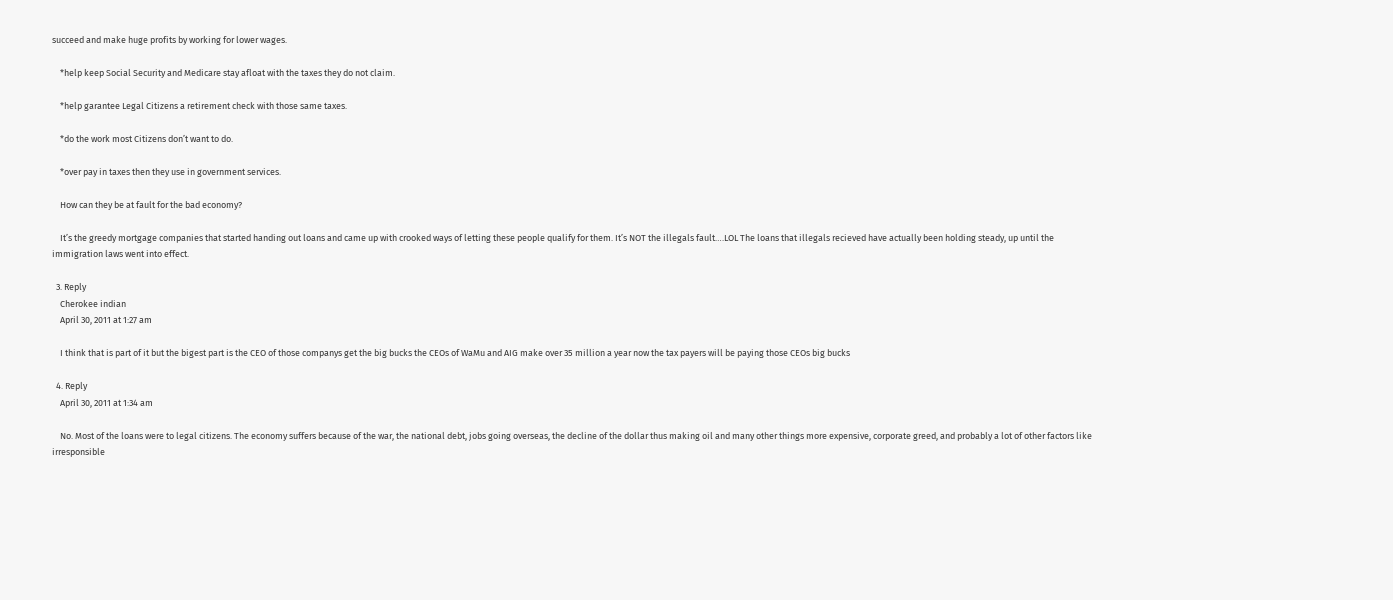succeed and make huge profits by working for lower wages.

    *help keep Social Security and Medicare stay afloat with the taxes they do not claim.

    *help garantee Legal Citizens a retirement check with those same taxes.

    *do the work most Citizens don’t want to do.

    *over pay in taxes then they use in government services.

    How can they be at fault for the bad economy?

    It’s the greedy mortgage companies that started handing out loans and came up with crooked ways of letting these people qualify for them. It’s NOT the illegals fault….LOL The loans that illegals recieved have actually been holding steady, up until the immigration laws went into effect.

  3. Reply
    Cherokee indian
    April 30, 2011 at 1:27 am

    I think that is part of it but the bigest part is the CEO of those companys get the big bucks the CEOs of WaMu and AIG make over 35 million a year now the tax payers will be paying those CEOs big bucks

  4. Reply
    April 30, 2011 at 1:34 am

    No. Most of the loans were to legal citizens. The economy suffers because of the war, the national debt, jobs going overseas, the decline of the dollar thus making oil and many other things more expensive, corporate greed, and probably a lot of other factors like irresponsible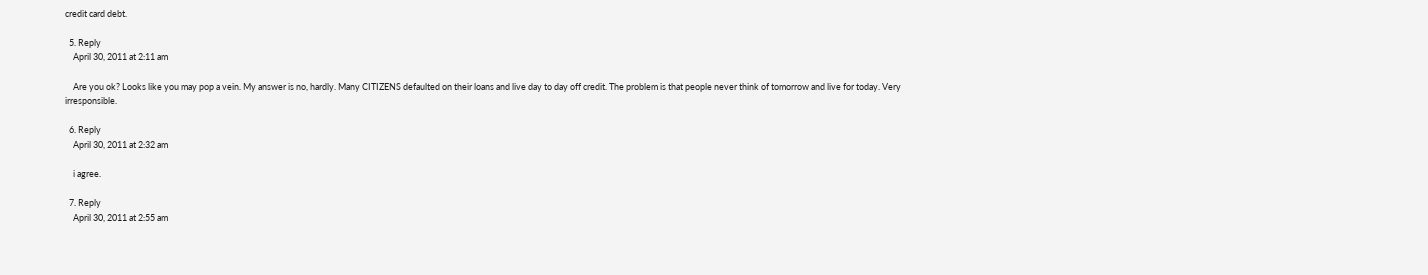credit card debt.

  5. Reply
    April 30, 2011 at 2:11 am

    Are you ok? Looks like you may pop a vein. My answer is no, hardly. Many CITIZENS defaulted on their loans and live day to day off credit. The problem is that people never think of tomorrow and live for today. Very irresponsible.

  6. Reply
    April 30, 2011 at 2:32 am

    i agree.

  7. Reply
    April 30, 2011 at 2:55 am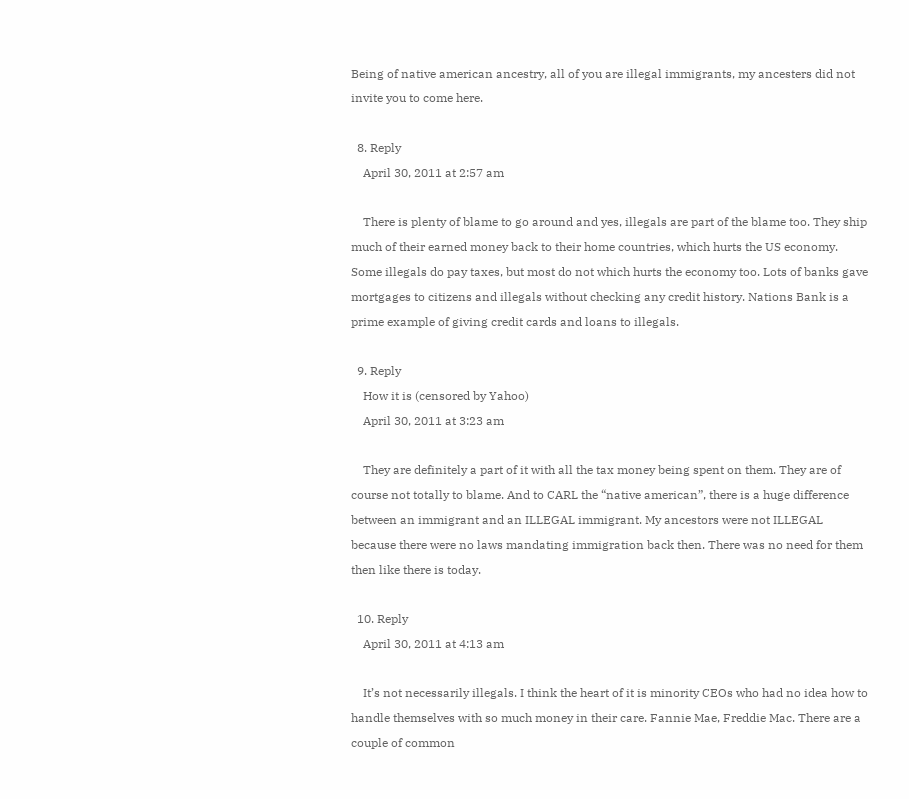Being of native american ancestry, all of you are illegal immigrants, my ancesters did not invite you to come here.

  8. Reply
    April 30, 2011 at 2:57 am

    There is plenty of blame to go around and yes, illegals are part of the blame too. They ship much of their earned money back to their home countries, which hurts the US economy. Some illegals do pay taxes, but most do not which hurts the economy too. Lots of banks gave mortgages to citizens and illegals without checking any credit history. Nations Bank is a prime example of giving credit cards and loans to illegals.

  9. Reply
    How it is (censored by Yahoo)
    April 30, 2011 at 3:23 am

    They are definitely a part of it with all the tax money being spent on them. They are of course not totally to blame. And to CARL the “native american”, there is a huge difference between an immigrant and an ILLEGAL immigrant. My ancestors were not ILLEGAL because there were no laws mandating immigration back then. There was no need for them then like there is today.

  10. Reply
    April 30, 2011 at 4:13 am

    It’s not necessarily illegals. I think the heart of it is minority CEOs who had no idea how to handle themselves with so much money in their care. Fannie Mae, Freddie Mac. There are a couple of common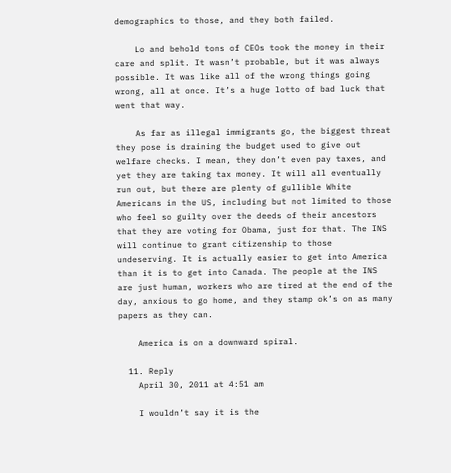demographics to those, and they both failed.

    Lo and behold tons of CEOs took the money in their care and split. It wasn’t probable, but it was always possible. It was like all of the wrong things going wrong, all at once. It’s a huge lotto of bad luck that went that way.

    As far as illegal immigrants go, the biggest threat they pose is draining the budget used to give out welfare checks. I mean, they don’t even pay taxes, and yet they are taking tax money. It will all eventually run out, but there are plenty of gullible White Americans in the US, including but not limited to those who feel so guilty over the deeds of their ancestors that they are voting for Obama, just for that. The INS will continue to grant citizenship to those undeserving. It is actually easier to get into America than it is to get into Canada. The people at the INS are just human, workers who are tired at the end of the day, anxious to go home, and they stamp ok’s on as many papers as they can.

    America is on a downward spiral.

  11. Reply
    April 30, 2011 at 4:51 am

    I wouldn’t say it is the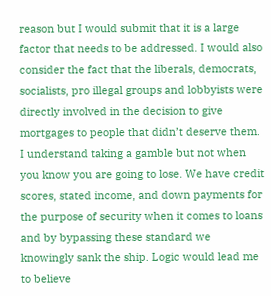reason but I would submit that it is a large factor that needs to be addressed. I would also consider the fact that the liberals, democrats, socialists, pro illegal groups and lobbyists were directly involved in the decision to give mortgages to people that didn’t deserve them. I understand taking a gamble but not when you know you are going to lose. We have credit scores, stated income, and down payments for the purpose of security when it comes to loans and by bypassing these standard we knowingly sank the ship. Logic would lead me to believe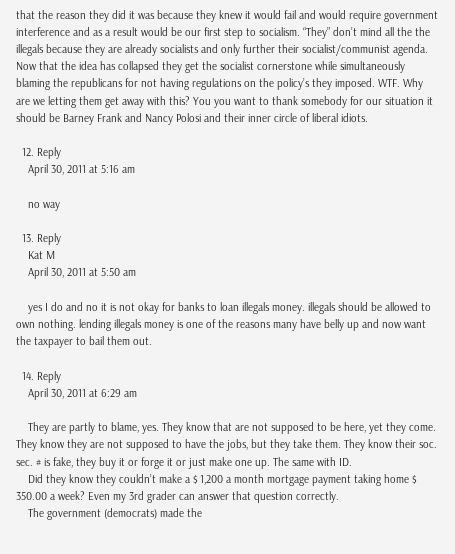that the reason they did it was because they knew it would fail and would require government interference and as a result would be our first step to socialism. “They” don’t mind all the the illegals because they are already socialists and only further their socialist/communist agenda. Now that the idea has collapsed they get the socialist cornerstone while simultaneously blaming the republicans for not having regulations on the policy’s they imposed. WTF. Why are we letting them get away with this? You you want to thank somebody for our situation it should be Barney Frank and Nancy Polosi and their inner circle of liberal idiots.

  12. Reply
    April 30, 2011 at 5:16 am

    no way

  13. Reply
    Kat M
    April 30, 2011 at 5:50 am

    yes I do and no it is not okay for banks to loan illegals money. illegals should be allowed to own nothing. lending illegals money is one of the reasons many have belly up and now want the taxpayer to bail them out.

  14. Reply
    April 30, 2011 at 6:29 am

    They are partly to blame, yes. They know that are not supposed to be here, yet they come. They know they are not supposed to have the jobs, but they take them. They know their soc. sec. # is fake, they buy it or forge it or just make one up. The same with ID.
    Did they know they couldn’t make a $ 1,200 a month mortgage payment taking home $ 350.00 a week? Even my 3rd grader can answer that question correctly.
    The government (democrats) made the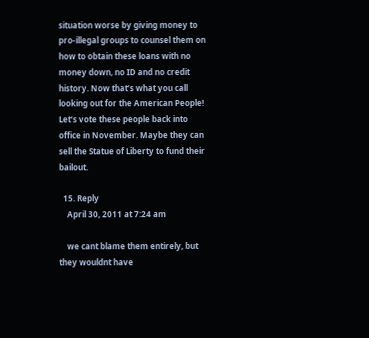situation worse by giving money to pro-illegal groups to counsel them on how to obtain these loans with no money down, no ID and no credit history. Now that’s what you call looking out for the American People! Let’s vote these people back into office in November. Maybe they can sell the Statue of Liberty to fund their bailout.

  15. Reply
    April 30, 2011 at 7:24 am

    we cant blame them entirely, but they wouldnt have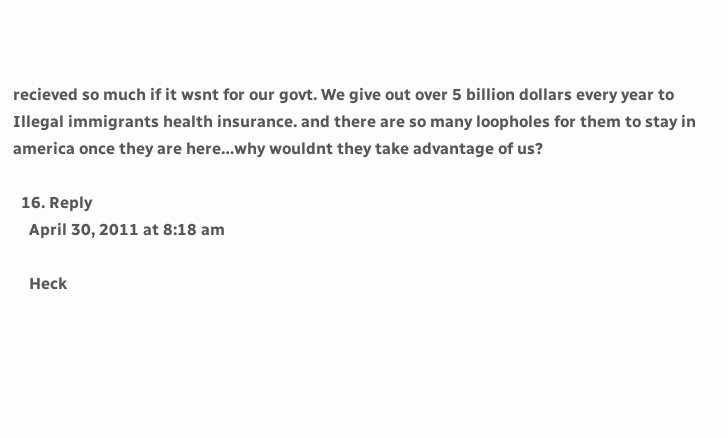recieved so much if it wsnt for our govt. We give out over 5 billion dollars every year to Illegal immigrants health insurance. and there are so many loopholes for them to stay in america once they are here…why wouldnt they take advantage of us?

  16. Reply
    April 30, 2011 at 8:18 am

    Heck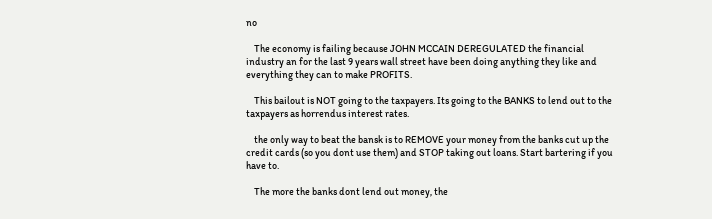no

    The economy is failing because JOHN MCCAIN DEREGULATED the financial industry an for the last 9 years wall street have been doing anything they like and everything they can to make PROFITS.

    This bailout is NOT going to the taxpayers. Its going to the BANKS to lend out to the taxpayers as horrendus interest rates.

    the only way to beat the bansk is to REMOVE your money from the banks cut up the credit cards (so you dont use them) and STOP taking out loans. Start bartering if you have to.

    The more the banks dont lend out money, the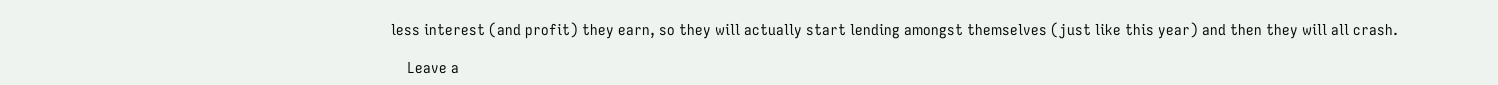less interest (and profit) they earn, so they will actually start lending amongst themselves (just like this year) and then they will all crash.

    Leave a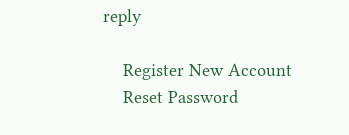reply

    Register New Account
    Reset Password